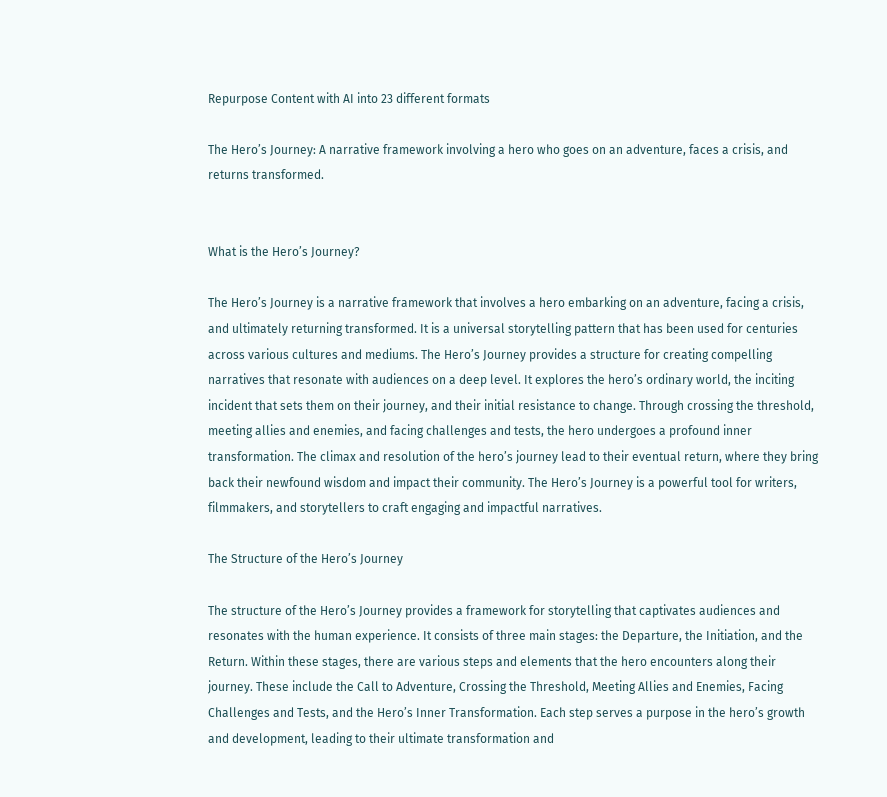Repurpose Content with AI into 23 different formats

The Hero’s Journey: A narrative framework involving a hero who goes on an adventure, faces a crisis, and returns transformed.


What is the Hero’s Journey?

The Hero’s Journey is a narrative framework that involves a hero embarking on an adventure, facing a crisis, and ultimately returning transformed. It is a universal storytelling pattern that has been used for centuries across various cultures and mediums. The Hero’s Journey provides a structure for creating compelling narratives that resonate with audiences on a deep level. It explores the hero’s ordinary world, the inciting incident that sets them on their journey, and their initial resistance to change. Through crossing the threshold, meeting allies and enemies, and facing challenges and tests, the hero undergoes a profound inner transformation. The climax and resolution of the hero’s journey lead to their eventual return, where they bring back their newfound wisdom and impact their community. The Hero’s Journey is a powerful tool for writers, filmmakers, and storytellers to craft engaging and impactful narratives.

The Structure of the Hero’s Journey

The structure of the Hero’s Journey provides a framework for storytelling that captivates audiences and resonates with the human experience. It consists of three main stages: the Departure, the Initiation, and the Return. Within these stages, there are various steps and elements that the hero encounters along their journey. These include the Call to Adventure, Crossing the Threshold, Meeting Allies and Enemies, Facing Challenges and Tests, and the Hero’s Inner Transformation. Each step serves a purpose in the hero’s growth and development, leading to their ultimate transformation and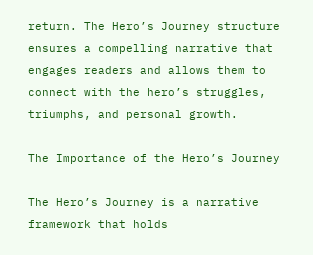return. The Hero’s Journey structure ensures a compelling narrative that engages readers and allows them to connect with the hero’s struggles, triumphs, and personal growth.

The Importance of the Hero’s Journey

The Hero’s Journey is a narrative framework that holds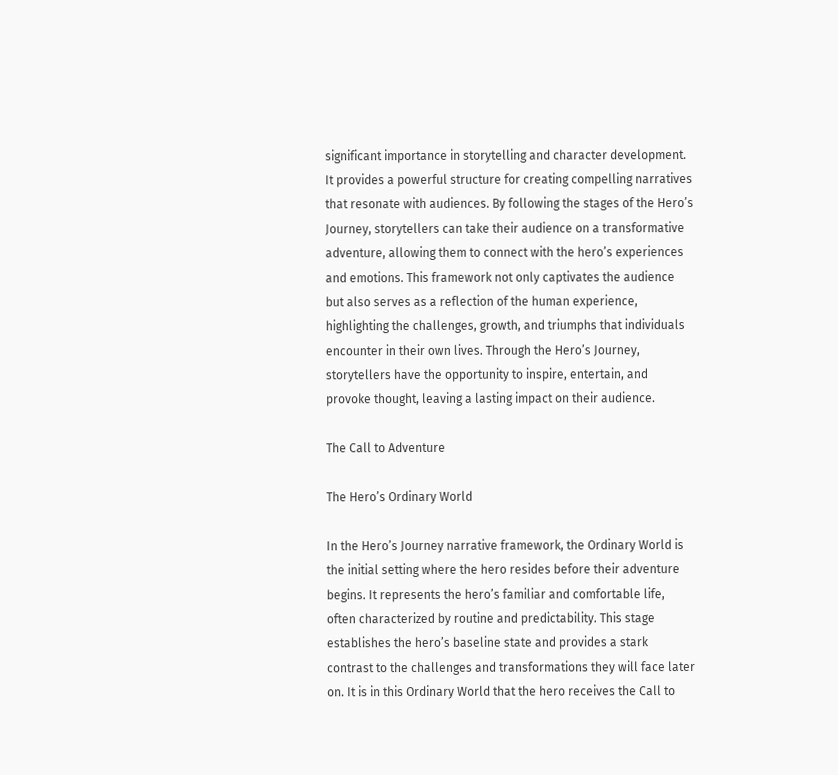significant importance in storytelling and character development. It provides a powerful structure for creating compelling narratives that resonate with audiences. By following the stages of the Hero’s Journey, storytellers can take their audience on a transformative adventure, allowing them to connect with the hero’s experiences and emotions. This framework not only captivates the audience but also serves as a reflection of the human experience, highlighting the challenges, growth, and triumphs that individuals encounter in their own lives. Through the Hero’s Journey, storytellers have the opportunity to inspire, entertain, and provoke thought, leaving a lasting impact on their audience.

The Call to Adventure

The Hero’s Ordinary World

In the Hero’s Journey narrative framework, the Ordinary World is the initial setting where the hero resides before their adventure begins. It represents the hero’s familiar and comfortable life, often characterized by routine and predictability. This stage establishes the hero’s baseline state and provides a stark contrast to the challenges and transformations they will face later on. It is in this Ordinary World that the hero receives the Call to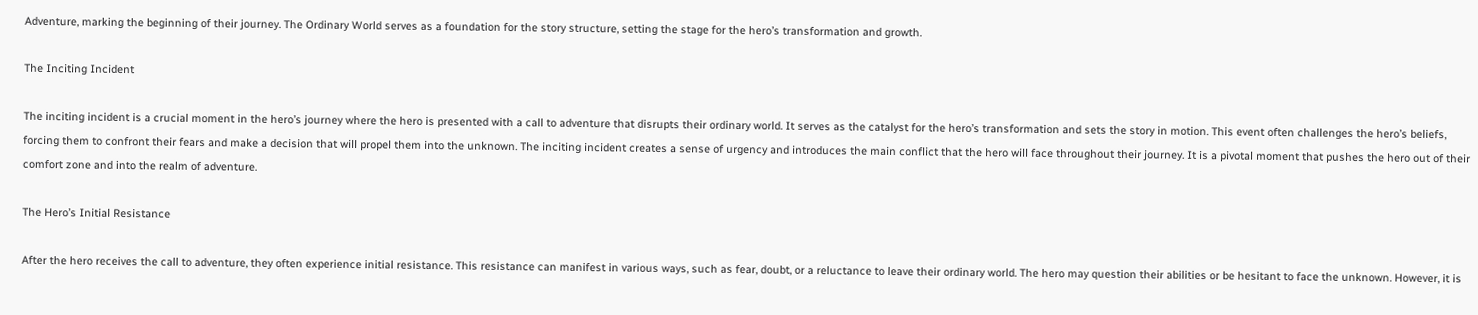Adventure, marking the beginning of their journey. The Ordinary World serves as a foundation for the story structure, setting the stage for the hero’s transformation and growth.

The Inciting Incident

The inciting incident is a crucial moment in the hero’s journey where the hero is presented with a call to adventure that disrupts their ordinary world. It serves as the catalyst for the hero’s transformation and sets the story in motion. This event often challenges the hero’s beliefs, forcing them to confront their fears and make a decision that will propel them into the unknown. The inciting incident creates a sense of urgency and introduces the main conflict that the hero will face throughout their journey. It is a pivotal moment that pushes the hero out of their comfort zone and into the realm of adventure.

The Hero’s Initial Resistance

After the hero receives the call to adventure, they often experience initial resistance. This resistance can manifest in various ways, such as fear, doubt, or a reluctance to leave their ordinary world. The hero may question their abilities or be hesitant to face the unknown. However, it is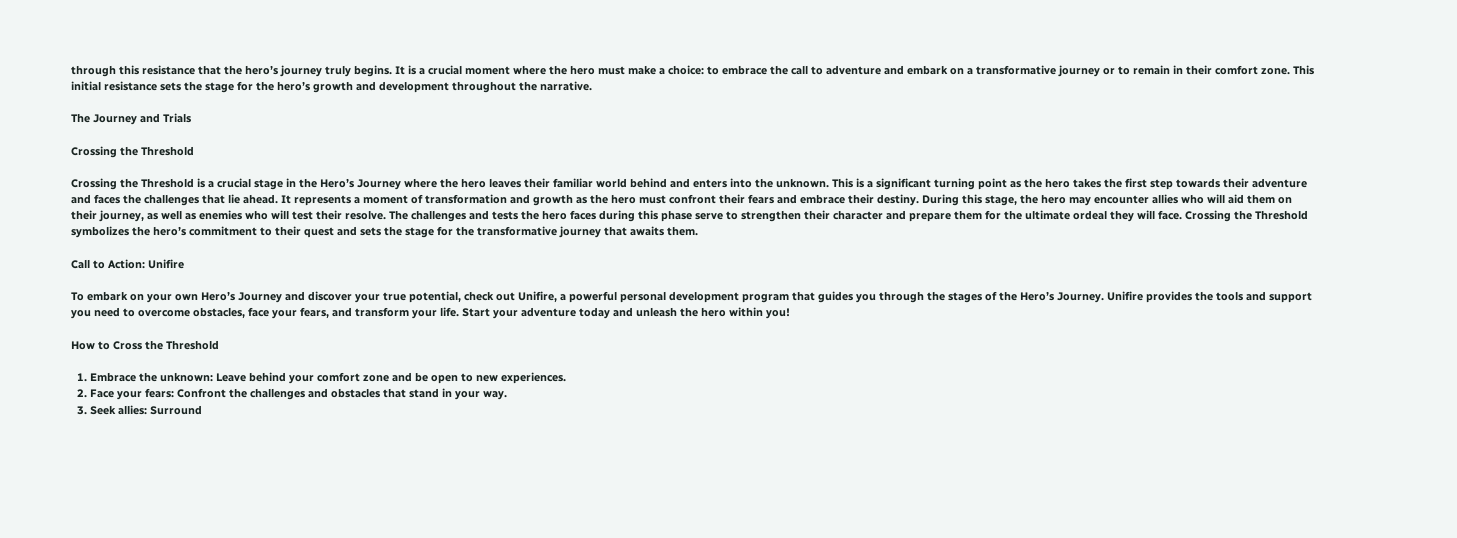through this resistance that the hero’s journey truly begins. It is a crucial moment where the hero must make a choice: to embrace the call to adventure and embark on a transformative journey or to remain in their comfort zone. This initial resistance sets the stage for the hero’s growth and development throughout the narrative.

The Journey and Trials

Crossing the Threshold

Crossing the Threshold is a crucial stage in the Hero’s Journey where the hero leaves their familiar world behind and enters into the unknown. This is a significant turning point as the hero takes the first step towards their adventure and faces the challenges that lie ahead. It represents a moment of transformation and growth as the hero must confront their fears and embrace their destiny. During this stage, the hero may encounter allies who will aid them on their journey, as well as enemies who will test their resolve. The challenges and tests the hero faces during this phase serve to strengthen their character and prepare them for the ultimate ordeal they will face. Crossing the Threshold symbolizes the hero’s commitment to their quest and sets the stage for the transformative journey that awaits them.

Call to Action: Unifire

To embark on your own Hero’s Journey and discover your true potential, check out Unifire, a powerful personal development program that guides you through the stages of the Hero’s Journey. Unifire provides the tools and support you need to overcome obstacles, face your fears, and transform your life. Start your adventure today and unleash the hero within you!

How to Cross the Threshold

  1. Embrace the unknown: Leave behind your comfort zone and be open to new experiences.
  2. Face your fears: Confront the challenges and obstacles that stand in your way.
  3. Seek allies: Surround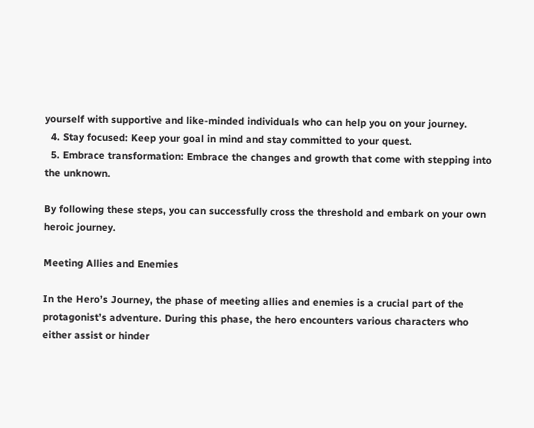yourself with supportive and like-minded individuals who can help you on your journey.
  4. Stay focused: Keep your goal in mind and stay committed to your quest.
  5. Embrace transformation: Embrace the changes and growth that come with stepping into the unknown.

By following these steps, you can successfully cross the threshold and embark on your own heroic journey.

Meeting Allies and Enemies

In the Hero’s Journey, the phase of meeting allies and enemies is a crucial part of the protagonist’s adventure. During this phase, the hero encounters various characters who either assist or hinder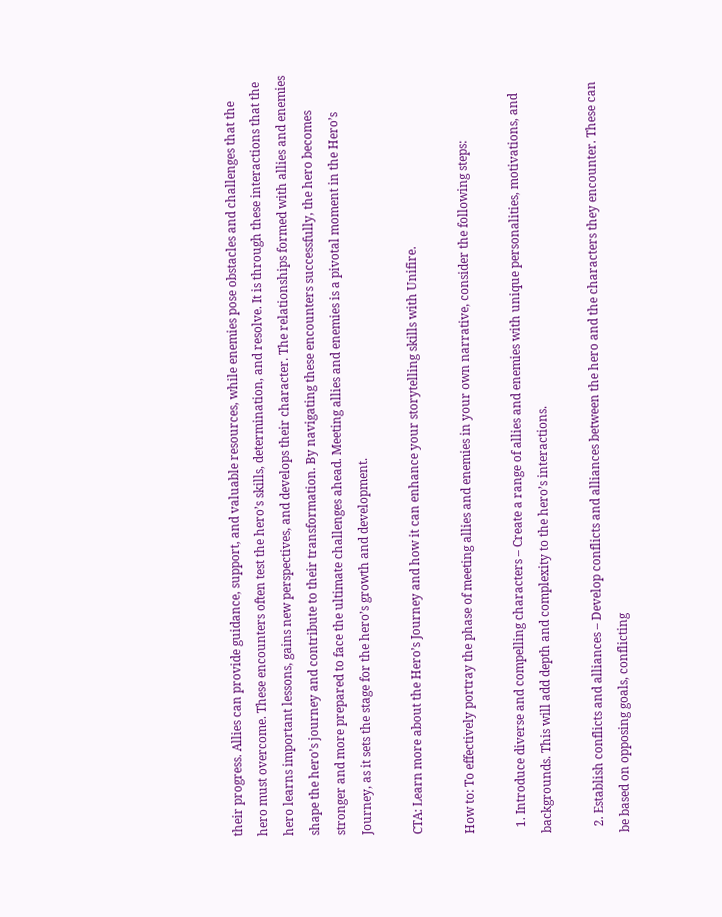their progress. Allies can provide guidance, support, and valuable resources, while enemies pose obstacles and challenges that the hero must overcome. These encounters often test the hero’s skills, determination, and resolve. It is through these interactions that the hero learns important lessons, gains new perspectives, and develops their character. The relationships formed with allies and enemies shape the hero’s journey and contribute to their transformation. By navigating these encounters successfully, the hero becomes stronger and more prepared to face the ultimate challenges ahead. Meeting allies and enemies is a pivotal moment in the Hero’s Journey, as it sets the stage for the hero’s growth and development.

CTA: Learn more about the Hero’s Journey and how it can enhance your storytelling skills with Unifire.

How to: To effectively portray the phase of meeting allies and enemies in your own narrative, consider the following steps:

  1. Introduce diverse and compelling characters – Create a range of allies and enemies with unique personalities, motivations, and backgrounds. This will add depth and complexity to the hero’s interactions.

  2. Establish conflicts and alliances – Develop conflicts and alliances between the hero and the characters they encounter. These can be based on opposing goals, conflicting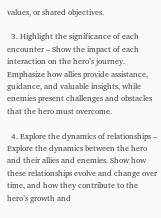values, or shared objectives.

  3. Highlight the significance of each encounter – Show the impact of each interaction on the hero’s journey. Emphasize how allies provide assistance, guidance, and valuable insights, while enemies present challenges and obstacles that the hero must overcome.

  4. Explore the dynamics of relationships – Explore the dynamics between the hero and their allies and enemies. Show how these relationships evolve and change over time, and how they contribute to the hero’s growth and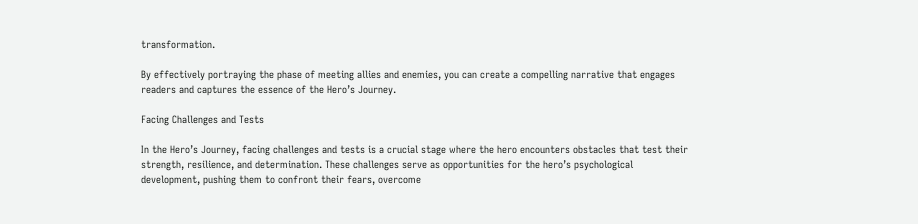transformation.

By effectively portraying the phase of meeting allies and enemies, you can create a compelling narrative that engages readers and captures the essence of the Hero’s Journey.

Facing Challenges and Tests

In the Hero’s Journey, facing challenges and tests is a crucial stage where the hero encounters obstacles that test their strength, resilience, and determination. These challenges serve as opportunities for the hero’s psychological development, pushing them to confront their fears, overcome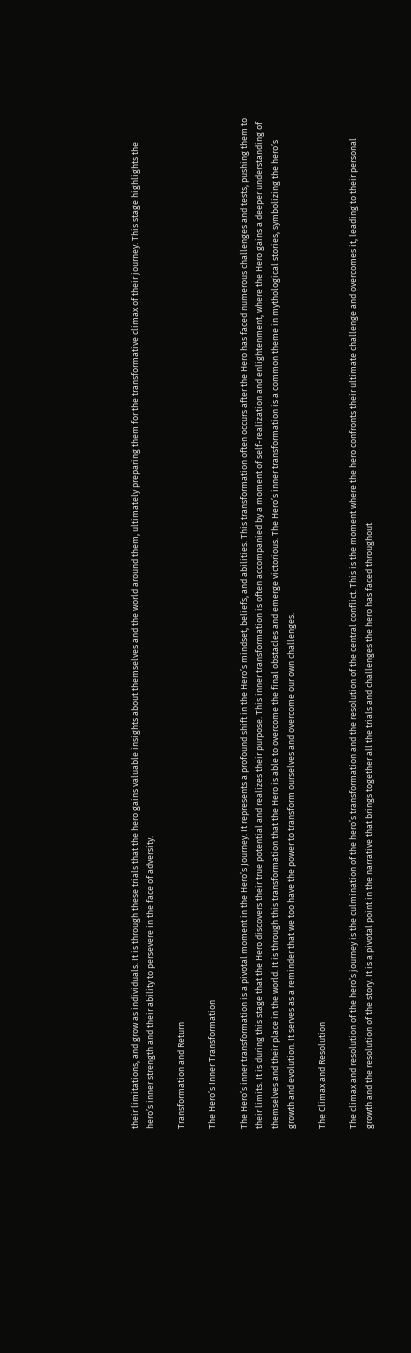their limitations, and grow as individuals. It is through these trials that the hero gains valuable insights about themselves and the world around them, ultimately preparing them for the transformative climax of their journey. This stage highlights the hero’s inner strength and their ability to persevere in the face of adversity.

Transformation and Return

The Hero’s Inner Transformation

The Hero’s inner transformation is a pivotal moment in the Hero’s Journey. It represents a profound shift in the Hero’s mindset, beliefs, and abilities. This transformation often occurs after the Hero has faced numerous challenges and tests, pushing them to their limits. It is during this stage that the Hero discovers their true potential and realizes their purpose. This inner transformation is often accompanied by a moment of self-realization and enlightenment, where the Hero gains a deeper understanding of themselves and their place in the world. It is through this transformation that the Hero is able to overcome the final obstacles and emerge victorious. The Hero’s inner transformation is a common theme in mythological stories, symbolizing the hero’s growth and evolution. It serves as a reminder that we too have the power to transform ourselves and overcome our own challenges.

The Climax and Resolution

The climax and resolution of the hero’s journey is the culmination of the hero’s transformation and the resolution of the central conflict. This is the moment where the hero confronts their ultimate challenge and overcomes it, leading to their personal growth and the resolution of the story. It is a pivotal point in the narrative that brings together all the trials and challenges the hero has faced throughout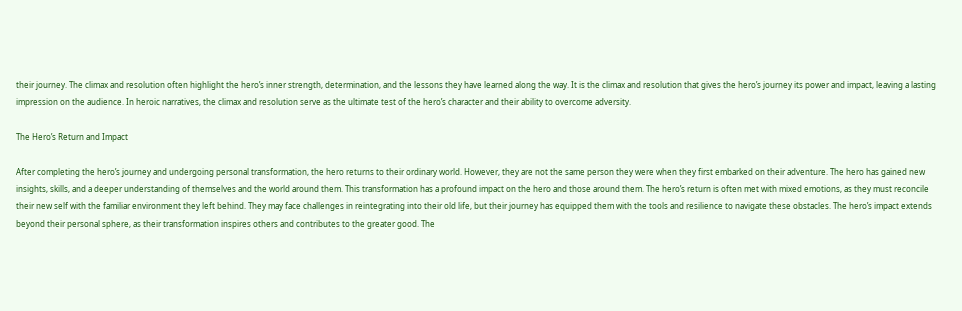their journey. The climax and resolution often highlight the hero’s inner strength, determination, and the lessons they have learned along the way. It is the climax and resolution that gives the hero’s journey its power and impact, leaving a lasting impression on the audience. In heroic narratives, the climax and resolution serve as the ultimate test of the hero’s character and their ability to overcome adversity.

The Hero’s Return and Impact

After completing the hero’s journey and undergoing personal transformation, the hero returns to their ordinary world. However, they are not the same person they were when they first embarked on their adventure. The hero has gained new insights, skills, and a deeper understanding of themselves and the world around them. This transformation has a profound impact on the hero and those around them. The hero’s return is often met with mixed emotions, as they must reconcile their new self with the familiar environment they left behind. They may face challenges in reintegrating into their old life, but their journey has equipped them with the tools and resilience to navigate these obstacles. The hero’s impact extends beyond their personal sphere, as their transformation inspires others and contributes to the greater good. The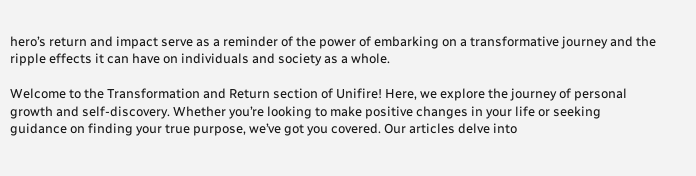hero’s return and impact serve as a reminder of the power of embarking on a transformative journey and the ripple effects it can have on individuals and society as a whole.

Welcome to the Transformation and Return section of Unifire! Here, we explore the journey of personal growth and self-discovery. Whether you’re looking to make positive changes in your life or seeking guidance on finding your true purpose, we’ve got you covered. Our articles delve into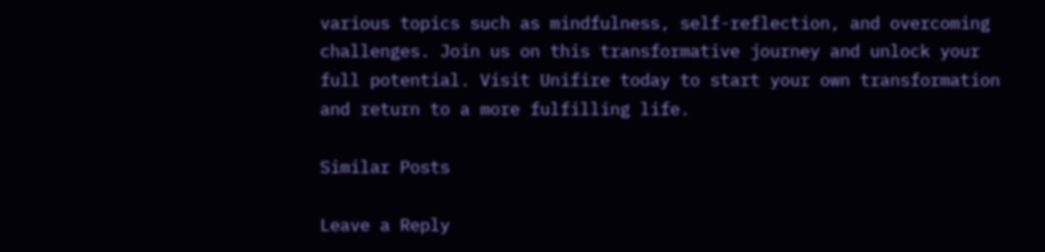various topics such as mindfulness, self-reflection, and overcoming challenges. Join us on this transformative journey and unlock your full potential. Visit Unifire today to start your own transformation and return to a more fulfilling life.

Similar Posts

Leave a Reply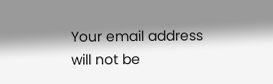Your email address will not be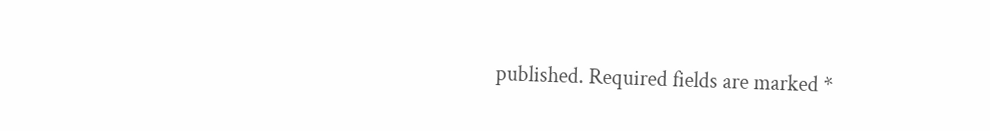published. Required fields are marked *